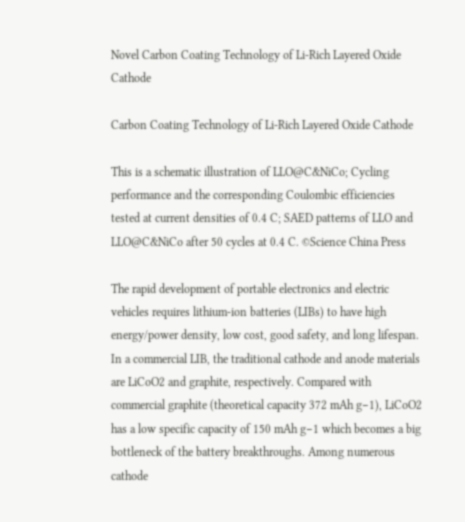Novel Carbon Coating Technology of Li-Rich Layered Oxide Cathode

Carbon Coating Technology of Li-Rich Layered Oxide Cathode

This is a schematic illustration of LLO@C&NiCo; Cycling performance and the corresponding Coulombic efficiencies tested at current densities of 0.4 C; SAED patterns of LLO and LLO@C&NiCo after 50 cycles at 0.4 C. ©Science China Press

The rapid development of portable electronics and electric vehicles requires lithium-ion batteries (LIBs) to have high energy/power density, low cost, good safety, and long lifespan. In a commercial LIB, the traditional cathode and anode materials are LiCoO2 and graphite, respectively. Compared with commercial graphite (theoretical capacity 372 mAh g−1), LiCoO2 has a low specific capacity of 150 mAh g−1 which becomes a big bottleneck of the battery breakthroughs. Among numerous cathode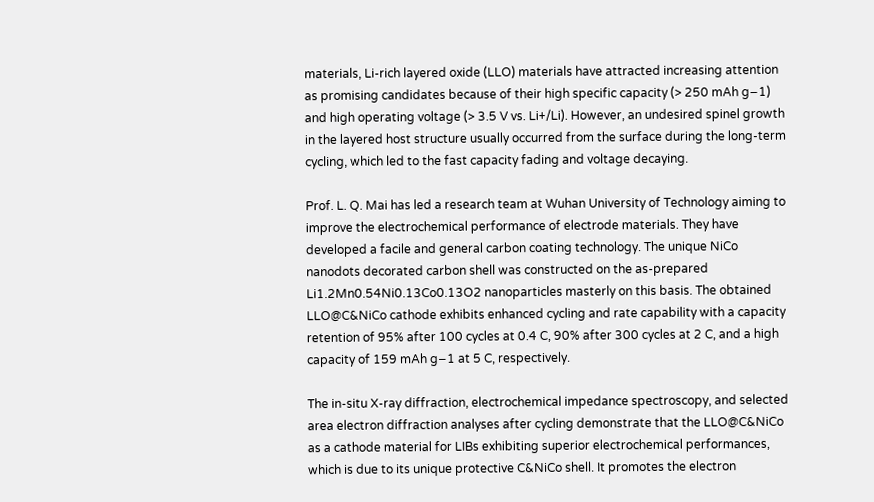materials, Li-rich layered oxide (LLO) materials have attracted increasing attention as promising candidates because of their high specific capacity (> 250 mAh g−1) and high operating voltage (> 3.5 V vs. Li+/Li). However, an undesired spinel growth in the layered host structure usually occurred from the surface during the long-term cycling, which led to the fast capacity fading and voltage decaying.

Prof. L. Q. Mai has led a research team at Wuhan University of Technology aiming to improve the electrochemical performance of electrode materials. They have developed a facile and general carbon coating technology. The unique NiCo nanodots decorated carbon shell was constructed on the as-prepared Li1.2Mn0.54Ni0.13Co0.13O2 nanoparticles masterly on this basis. The obtained LLO@C&NiCo cathode exhibits enhanced cycling and rate capability with a capacity retention of 95% after 100 cycles at 0.4 C, 90% after 300 cycles at 2 C, and a high capacity of 159 mAh g−1 at 5 C, respectively.

The in-situ X-ray diffraction, electrochemical impedance spectroscopy, and selected area electron diffraction analyses after cycling demonstrate that the LLO@C&NiCo as a cathode material for LIBs exhibiting superior electrochemical performances, which is due to its unique protective C&NiCo shell. It promotes the electron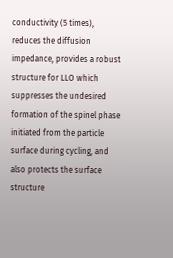conductivity (5 times), reduces the diffusion impedance, provides a robust structure for LLO which suppresses the undesired formation of the spinel phase initiated from the particle surface during cycling, and also protects the surface structure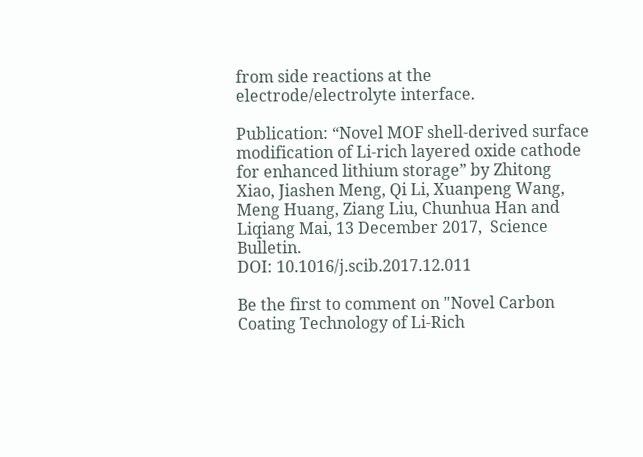from side reactions at the electrode/electrolyte interface.

Publication: “Novel MOF shell-derived surface modification of Li-rich layered oxide cathode for enhanced lithium storage” by Zhitong Xiao, Jiashen Meng, Qi Li, Xuanpeng Wang, Meng Huang, Ziang Liu, Chunhua Han and Liqiang Mai, 13 December 2017,  Science Bulletin.
DOI: 10.1016/j.scib.2017.12.011

Be the first to comment on "Novel Carbon Coating Technology of Li-Rich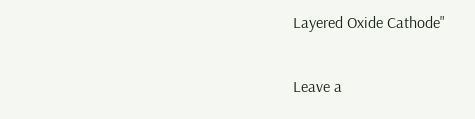Layered Oxide Cathode"

Leave a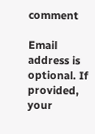comment

Email address is optional. If provided, your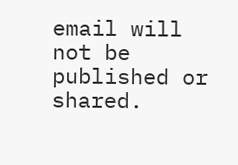email will not be published or shared.